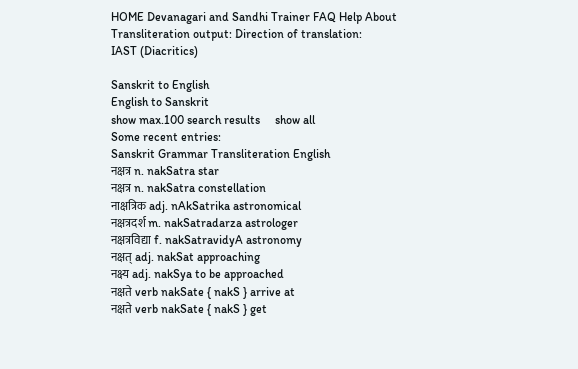HOME Devanagari and Sandhi Trainer FAQ Help About
Transliteration output: Direction of translation:
IAST (Diacritics)

Sanskrit to English
English to Sanskrit
show max.100 search results     show all
Some recent entries:
Sanskrit Grammar Transliteration English
नक्षत्र n. nakSatra star
नक्षत्र n. nakSatra constellation
नाक्षत्रिक adj. nAkSatrika astronomical
नक्षत्रदर्श m. nakSatradarza astrologer
नक्षत्रविद्या f. nakSatravidyA astronomy
नक्षत् adj. nakSat approaching
नक्ष्य adj. nakSya to be approached
नक्षते verb nakSate { nakS } arrive at
नक्षते verb nakSate { nakS } get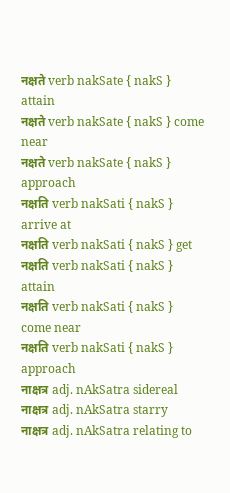नक्षते verb nakSate { nakS } attain
नक्षते verb nakSate { nakS } come near
नक्षते verb nakSate { nakS } approach
नक्षति verb nakSati { nakS } arrive at
नक्षति verb nakSati { nakS } get
नक्षति verb nakSati { nakS } attain
नक्षति verb nakSati { nakS } come near
नक्षति verb nakSati { nakS } approach
नाक्षत्र adj. nAkSatra sidereal
नाक्षत्र adj. nAkSatra starry
नाक्षत्र adj. nAkSatra relating to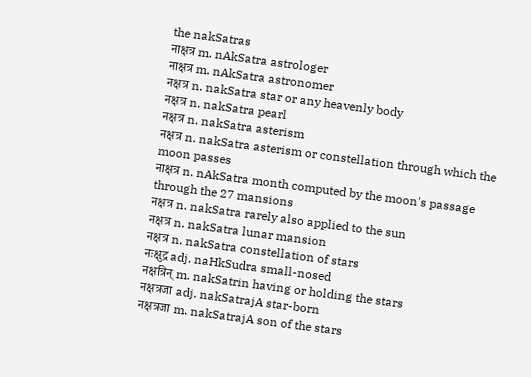the nakSatras
नाक्षत्र m. nAkSatra astrologer
नाक्षत्र m. nAkSatra astronomer
नक्षत्र n. nakSatra star or any heavenly body
नक्षत्र n. nakSatra pearl
नक्षत्र n. nakSatra asterism
नक्षत्र n. nakSatra asterism or constellation through which the moon passes
नाक्षत्र n. nAkSatra month computed by the moon's passage through the 27 mansions
नक्षत्र n. nakSatra rarely also applied to the sun
नक्षत्र n. nakSatra lunar mansion
नक्षत्र n. nakSatra constellation of stars
नःक्षुद्र adj. naHkSudra small-nosed
नक्षत्रिन् m. nakSatrin having or holding the stars
नक्षत्रजा adj. nakSatrajA star-born
नक्षत्रजा m. nakSatrajA son of the stars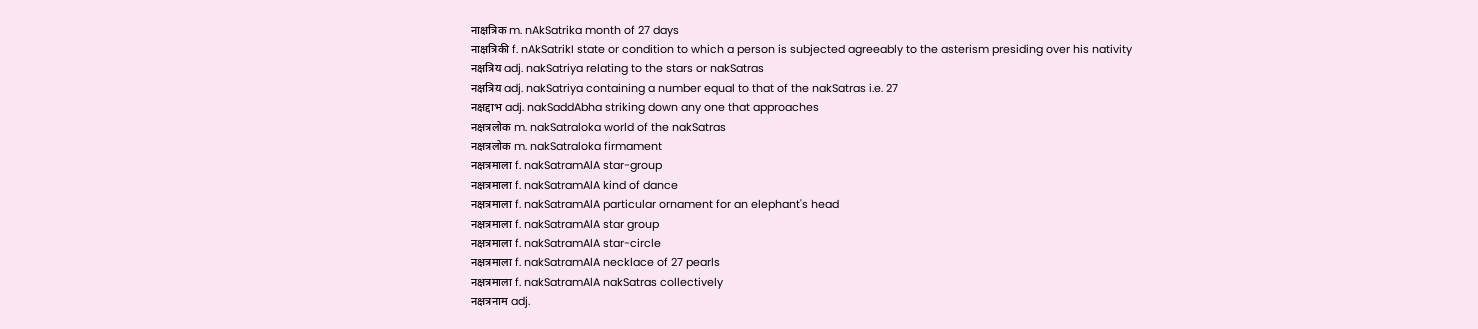नाक्षत्रिक m. nAkSatrika month of 27 days
नाक्षत्रिकी f. nAkSatrikI state or condition to which a person is subjected agreeably to the asterism presiding over his nativity
नक्षत्रिय adj. nakSatriya relating to the stars or nakSatras
नक्षत्रिय adj. nakSatriya containing a number equal to that of the nakSatras i.e. 27
नक्षद्दाभ adj. nakSaddAbha striking down any one that approaches
नक्षत्रलोक m. nakSatraloka world of the nakSatras
नक्षत्रलोक m. nakSatraloka firmament
नक्षत्रमाला f. nakSatramAlA star-group
नक्षत्रमाला f. nakSatramAlA kind of dance
नक्षत्रमाला f. nakSatramAlA particular ornament for an elephant's head
नक्षत्रमाला f. nakSatramAlA star group
नक्षत्रमाला f. nakSatramAlA star-circle
नक्षत्रमाला f. nakSatramAlA necklace of 27 pearls
नक्षत्रमाला f. nakSatramAlA nakSatras collectively
नक्षत्रनाम adj.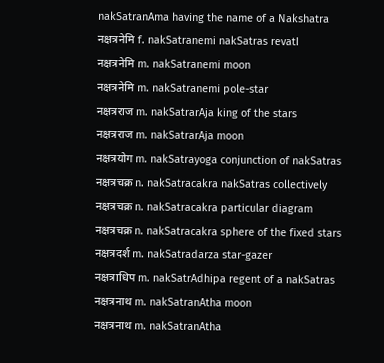nakSatranAma having the name of a Nakshatra
नक्षत्रनेमि f. nakSatranemi nakSatras revatI
नक्षत्रनेमि m. nakSatranemi moon
नक्षत्रनेमि m. nakSatranemi pole-star
नक्षत्रराज m. nakSatrarAja king of the stars
नक्षत्रराज m. nakSatrarAja moon
नक्षत्रयोग m. nakSatrayoga conjunction of nakSatras
नक्षत्रचक्र n. nakSatracakra nakSatras collectively
नक्षत्रचक्र n. nakSatracakra particular diagram
नक्षत्रचक्र n. nakSatracakra sphere of the fixed stars
नक्षत्रदर्श m. nakSatradarza star-gazer
नक्षत्राधिप m. nakSatrAdhipa regent of a nakSatras
नक्षत्रनाथ m. nakSatranAtha moon
नक्षत्रनाथ m. nakSatranAtha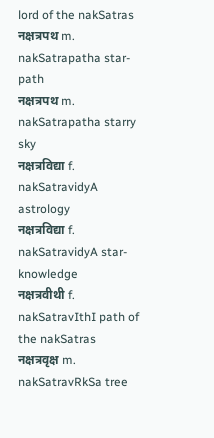lord of the nakSatras
नक्षत्रपथ m. nakSatrapatha star-path
नक्षत्रपथ m. nakSatrapatha starry sky
नक्षत्रविद्या f. nakSatravidyA astrology
नक्षत्रविद्या f. nakSatravidyA star-knowledge
नक्षत्रवीथी f. nakSatravIthI path of the nakSatras
नक्षत्रवृक्ष m. nakSatravRkSa tree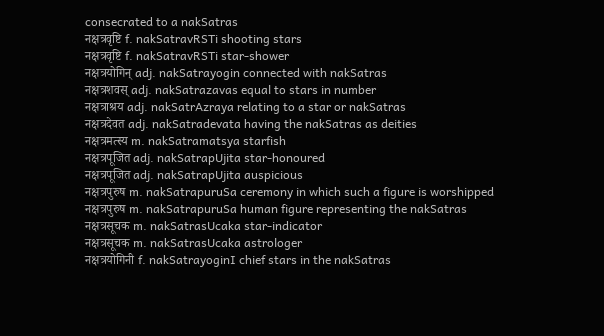consecrated to a nakSatras
नक्षत्रवृष्टि f. nakSatravRSTi shooting stars
नक्षत्रवृष्टि f. nakSatravRSTi star-shower
नक्षत्रयोगिन् adj. nakSatrayogin connected with nakSatras
नक्षत्रशवस् adj. nakSatrazavas equal to stars in number
नक्षत्राश्रय adj. nakSatrAzraya relating to a star or nakSatras
नक्षत्रदेवत adj. nakSatradevata having the nakSatras as deities
नक्षत्रमत्स्य m. nakSatramatsya starfish
नक्षत्रपूजित adj. nakSatrapUjita star-honoured
नक्षत्रपूजित adj. nakSatrapUjita auspicious
नक्षत्रपुरुष m. nakSatrapuruSa ceremony in which such a figure is worshipped
नक्षत्रपुरुष m. nakSatrapuruSa human figure representing the nakSatras
नक्षत्रसूचक m. nakSatrasUcaka star-indicator
नक्षत्रसूचक m. nakSatrasUcaka astrologer
नक्षत्रयोगिनी f. nakSatrayoginI chief stars in the nakSatras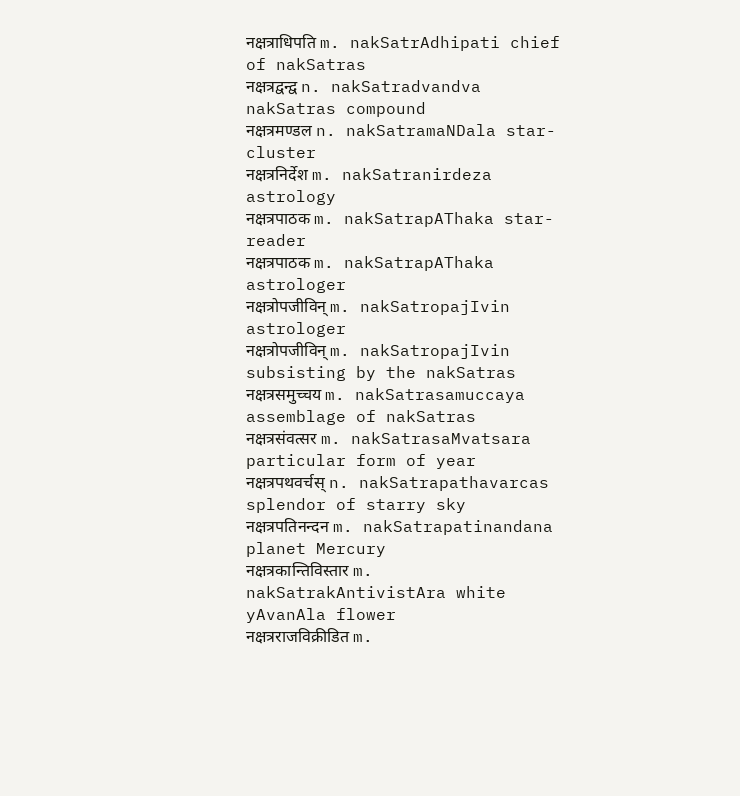नक्षत्राधिपति m. nakSatrAdhipati chief of nakSatras
नक्षत्रद्वन्द्व n. nakSatradvandva nakSatras compound
नक्षत्रमण्डल n. nakSatramaNDala star-cluster
नक्षत्रनिर्देश m. nakSatranirdeza astrology
नक्षत्रपाठक m. nakSatrapAThaka star-reader
नक्षत्रपाठक m. nakSatrapAThaka astrologer
नक्षत्रोपजीविन् m. nakSatropajIvin astrologer
नक्षत्रोपजीविन् m. nakSatropajIvin subsisting by the nakSatras
नक्षत्रसमुच्चय m. nakSatrasamuccaya assemblage of nakSatras
नक्षत्रसंवत्सर m. nakSatrasaMvatsara particular form of year
नक्षत्रपथवर्चस् n. nakSatrapathavarcas splendor of starry sky
नक्षत्रपतिनन्दन m. nakSatrapatinandana planet Mercury
नक्षत्रकान्तिविस्तार m. nakSatrakAntivistAra white yAvanAla flower
नक्षत्रराजविक्रीडित m.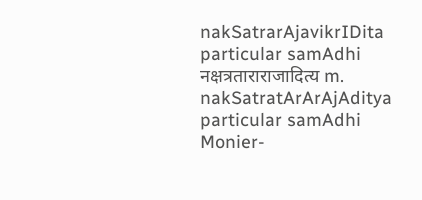nakSatrarAjavikrIDita particular samAdhi
नक्षत्रताराराजादित्य m. nakSatratArArAjAditya particular samAdhi
Monier-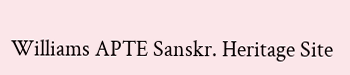Williams APTE Sanskr. Heritage Site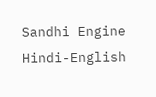Sandhi Engine Hindi-English